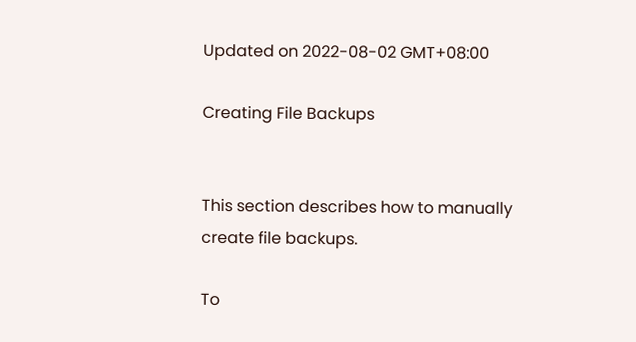Updated on 2022-08-02 GMT+08:00

Creating File Backups


This section describes how to manually create file backups.

To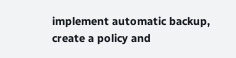implement automatic backup, create a policy and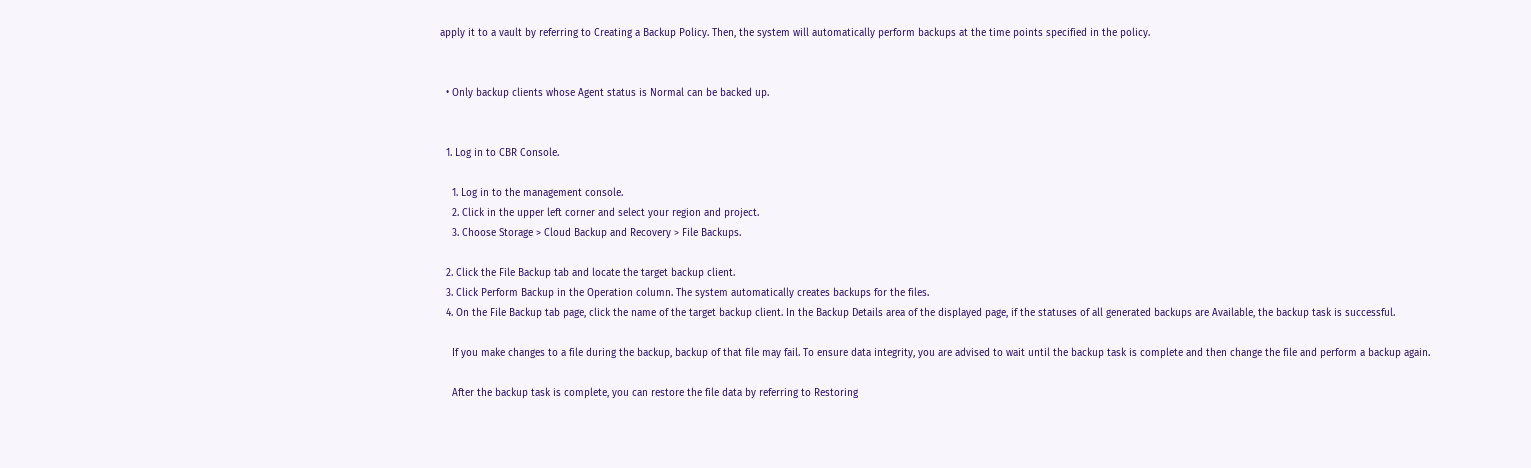apply it to a vault by referring to Creating a Backup Policy. Then, the system will automatically perform backups at the time points specified in the policy.


  • Only backup clients whose Agent status is Normal can be backed up.


  1. Log in to CBR Console.

    1. Log in to the management console.
    2. Click in the upper left corner and select your region and project.
    3. Choose Storage > Cloud Backup and Recovery > File Backups.

  2. Click the File Backup tab and locate the target backup client.
  3. Click Perform Backup in the Operation column. The system automatically creates backups for the files.
  4. On the File Backup tab page, click the name of the target backup client. In the Backup Details area of the displayed page, if the statuses of all generated backups are Available, the backup task is successful.

    If you make changes to a file during the backup, backup of that file may fail. To ensure data integrity, you are advised to wait until the backup task is complete and then change the file and perform a backup again.

    After the backup task is complete, you can restore the file data by referring to Restoring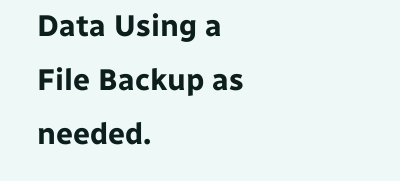Data Using a File Backup as needed.